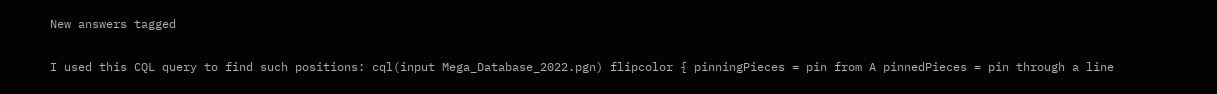New answers tagged


I used this CQL query to find such positions: cql(input Mega_Database_2022.pgn) flipcolor { pinningPieces = pin from A pinnedPieces = pin through a line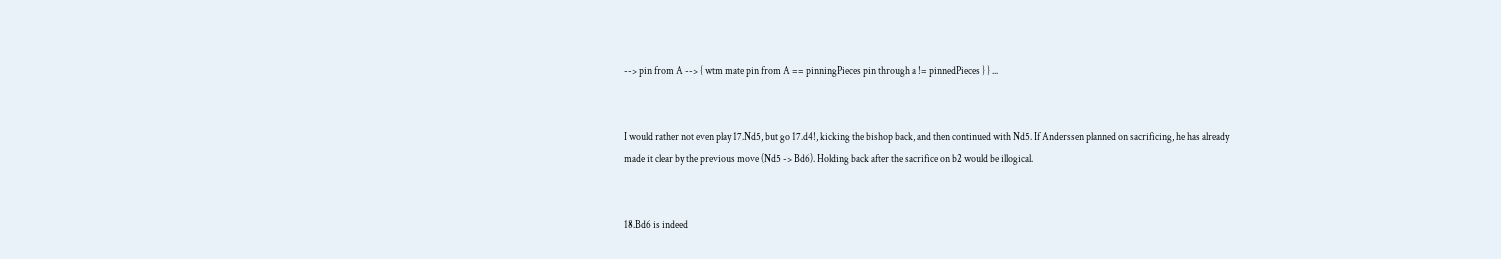--> pin from A --> { wtm mate pin from A == pinningPieces pin through a != pinnedPieces } } ...


I would rather not even play 17.Nd5, but go 17.d4!, kicking the bishop back, and then continued with Nd5. If Anderssen planned on sacrificing, he has already made it clear by the previous move (Nd5 -> Bd6). Holding back after the sacrifice on b2 would be illogical.


18.Bd6 is indeed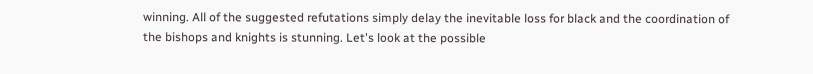winning. All of the suggested refutations simply delay the inevitable loss for black and the coordination of the bishops and knights is stunning. Let's look at the possible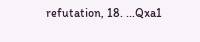refutation, 18. ...Qxa1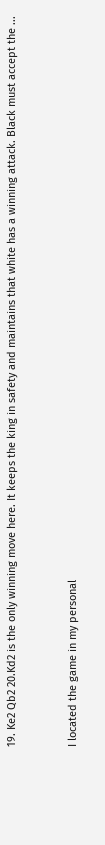19. Ke2 Qb2 20.Kd2 is the only winning move here. It keeps the king in safety and maintains that white has a winning attack. Black must accept the ...


I located the game in my personal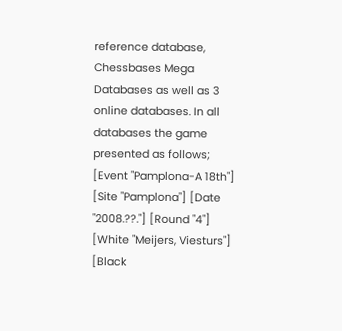reference database, Chessbases Mega Databases as well as 3 online databases. In all databases the game presented as follows; [Event "Pamplona-A 18th"] [Site "Pamplona"] [Date "2008.??."] [Round "4"] [White "Meijers, Viesturs"] [Black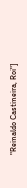"Reinaldo Castineira, Roi"]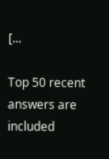[...

Top 50 recent answers are included